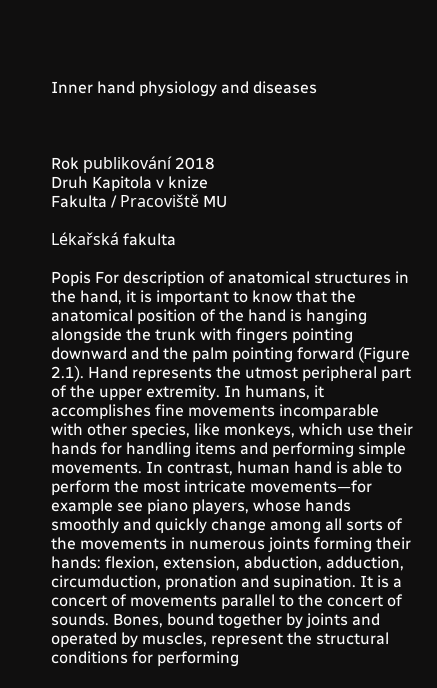Inner hand physiology and diseases



Rok publikování 2018
Druh Kapitola v knize
Fakulta / Pracoviště MU

Lékařská fakulta

Popis For description of anatomical structures in the hand, it is important to know that the anatomical position of the hand is hanging alongside the trunk with fingers pointing downward and the palm pointing forward (Figure 2.1). Hand represents the utmost peripheral part of the upper extremity. In humans, it accomplishes fine movements incomparable with other species, like monkeys, which use their hands for handling items and performing simple movements. In contrast, human hand is able to perform the most intricate movements—for example see piano players, whose hands smoothly and quickly change among all sorts of the movements in numerous joints forming their hands: flexion, extension, abduction, adduction, circumduction, pronation and supination. It is a concert of movements parallel to the concert of sounds. Bones, bound together by joints and operated by muscles, represent the structural conditions for performing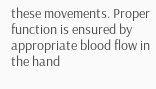these movements. Proper function is ensured by appropriate blood flow in the hand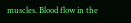muscles. Blood flow in the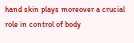hand skin plays moreover a crucial role in control of body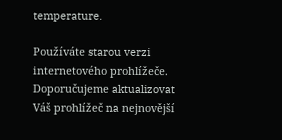temperature.

Používáte starou verzi internetového prohlížeče. Doporučujeme aktualizovat Váš prohlížeč na nejnovější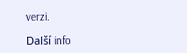verzi.

Další info